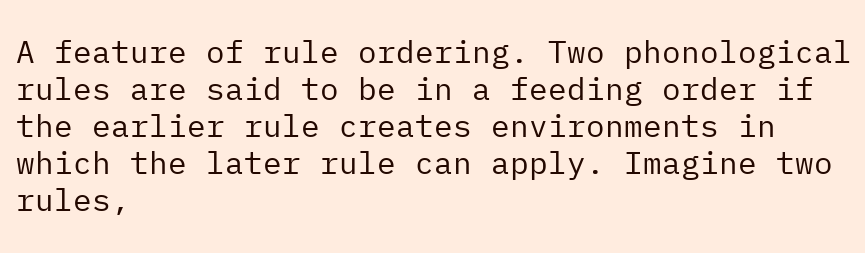A feature of rule ordering. Two phonological rules are said to be in a feeding order if the earlier rule creates environments in which the later rule can apply. Imagine two rules,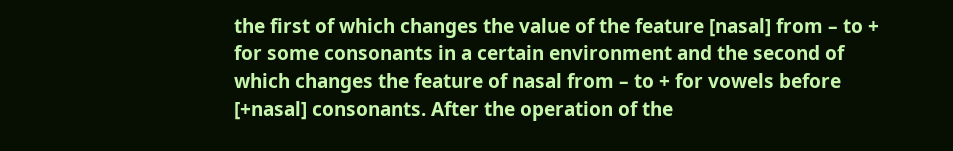the first of which changes the value of the feature [nasal] from – to + for some consonants in a certain environment and the second of which changes the feature of nasal from – to + for vowels before [+nasal] consonants. After the operation of the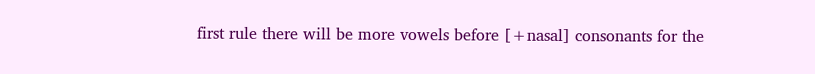first rule there will be more vowels before [+nasal] consonants for the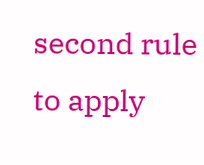second rule to apply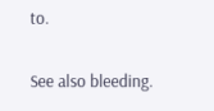to.

See also bleeding.